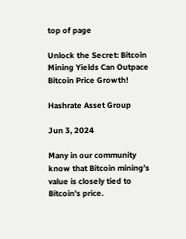top of page

Unlock the Secret: Bitcoin Mining Yields Can Outpace Bitcoin Price Growth!

Hashrate Asset Group

Jun 3, 2024

Many in our community know that Bitcoin mining’s value is closely tied to Bitcoin’s price.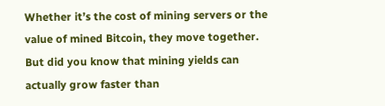Whether it’s the cost of mining servers or the value of mined Bitcoin, they move together. But did you know that mining yields can actually grow faster than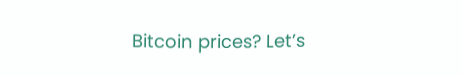Bitcoin prices? Let’s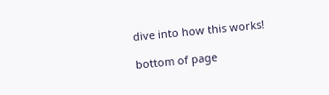dive into how this works!

bottom of page